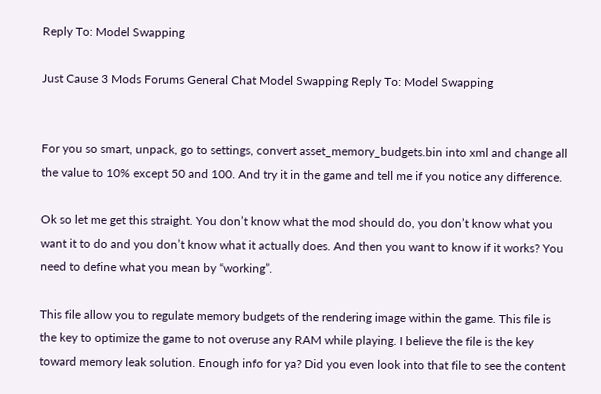Reply To: Model Swapping

Just Cause 3 Mods Forums General Chat Model Swapping Reply To: Model Swapping


For you so smart, unpack, go to settings, convert asset_memory_budgets.bin into xml and change all the value to 10% except 50 and 100. And try it in the game and tell me if you notice any difference.

Ok so let me get this straight. You don’t know what the mod should do, you don’t know what you want it to do and you don’t know what it actually does. And then you want to know if it works? You need to define what you mean by “working”.

This file allow you to regulate memory budgets of the rendering image within the game. This file is the key to optimize the game to not overuse any RAM while playing. I believe the file is the key toward memory leak solution. Enough info for ya? Did you even look into that file to see the content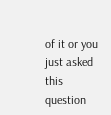of it or you just asked this question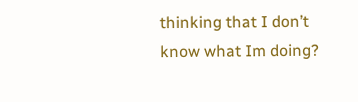thinking that I don’t know what Im doing?